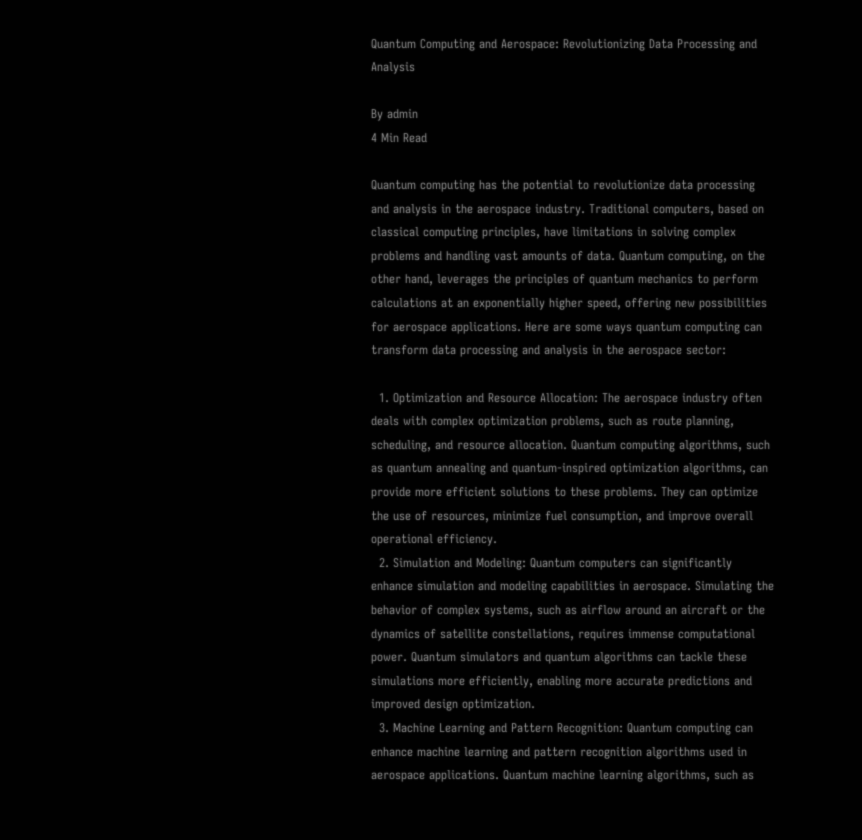Quantum Computing and Aerospace: Revolutionizing Data Processing and Analysis

By admin
4 Min Read

Quantum computing has the potential to revolutionize data processing and analysis in the aerospace industry. Traditional computers, based on classical computing principles, have limitations in solving complex problems and handling vast amounts of data. Quantum computing, on the other hand, leverages the principles of quantum mechanics to perform calculations at an exponentially higher speed, offering new possibilities for aerospace applications. Here are some ways quantum computing can transform data processing and analysis in the aerospace sector:

  1. Optimization and Resource Allocation: The aerospace industry often deals with complex optimization problems, such as route planning, scheduling, and resource allocation. Quantum computing algorithms, such as quantum annealing and quantum-inspired optimization algorithms, can provide more efficient solutions to these problems. They can optimize the use of resources, minimize fuel consumption, and improve overall operational efficiency.
  2. Simulation and Modeling: Quantum computers can significantly enhance simulation and modeling capabilities in aerospace. Simulating the behavior of complex systems, such as airflow around an aircraft or the dynamics of satellite constellations, requires immense computational power. Quantum simulators and quantum algorithms can tackle these simulations more efficiently, enabling more accurate predictions and improved design optimization.
  3. Machine Learning and Pattern Recognition: Quantum computing can enhance machine learning and pattern recognition algorithms used in aerospace applications. Quantum machine learning algorithms, such as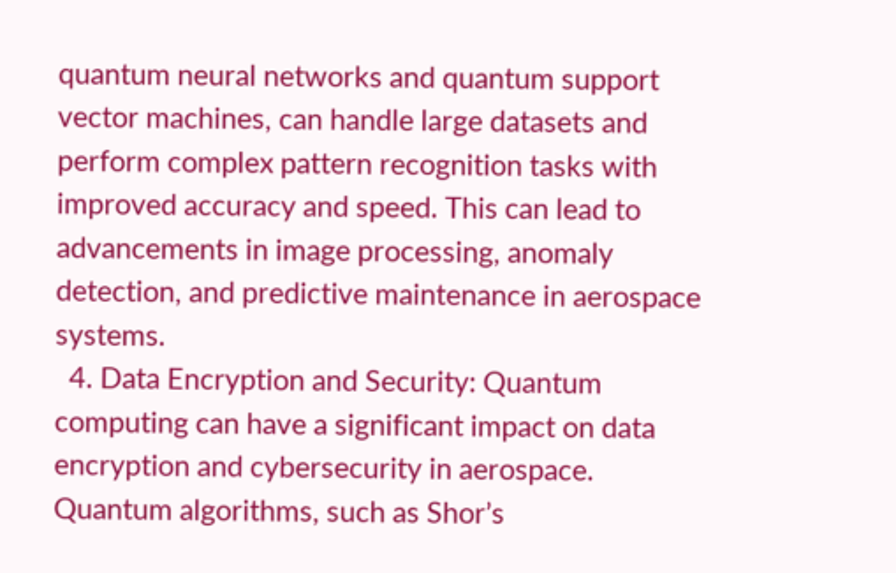quantum neural networks and quantum support vector machines, can handle large datasets and perform complex pattern recognition tasks with improved accuracy and speed. This can lead to advancements in image processing, anomaly detection, and predictive maintenance in aerospace systems.
  4. Data Encryption and Security: Quantum computing can have a significant impact on data encryption and cybersecurity in aerospace. Quantum algorithms, such as Shor’s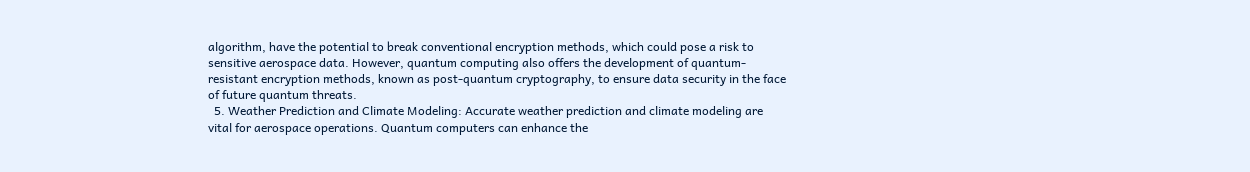algorithm, have the potential to break conventional encryption methods, which could pose a risk to sensitive aerospace data. However, quantum computing also offers the development of quantum-resistant encryption methods, known as post-quantum cryptography, to ensure data security in the face of future quantum threats.
  5. Weather Prediction and Climate Modeling: Accurate weather prediction and climate modeling are vital for aerospace operations. Quantum computers can enhance the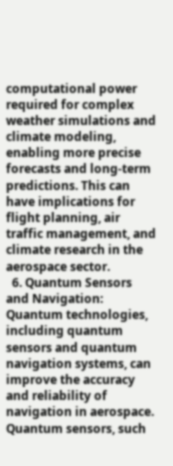computational power required for complex weather simulations and climate modeling, enabling more precise forecasts and long-term predictions. This can have implications for flight planning, air traffic management, and climate research in the aerospace sector.
  6. Quantum Sensors and Navigation: Quantum technologies, including quantum sensors and quantum navigation systems, can improve the accuracy and reliability of navigation in aerospace. Quantum sensors, such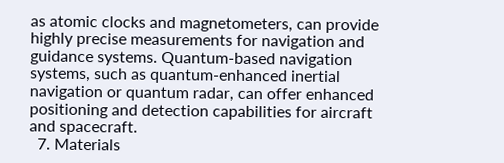as atomic clocks and magnetometers, can provide highly precise measurements for navigation and guidance systems. Quantum-based navigation systems, such as quantum-enhanced inertial navigation or quantum radar, can offer enhanced positioning and detection capabilities for aircraft and spacecraft.
  7. Materials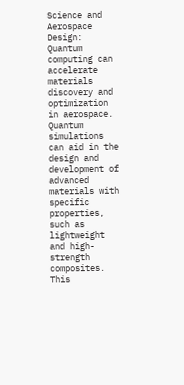Science and Aerospace Design: Quantum computing can accelerate materials discovery and optimization in aerospace. Quantum simulations can aid in the design and development of advanced materials with specific properties, such as lightweight and high-strength composites. This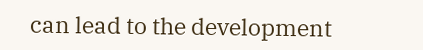can lead to the development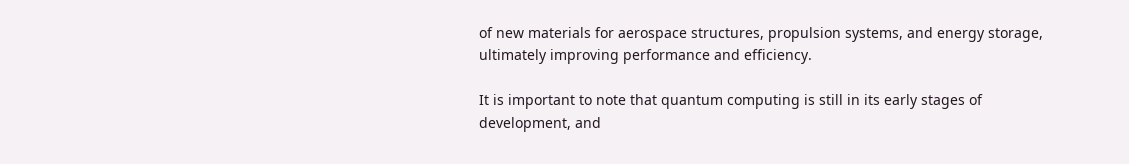of new materials for aerospace structures, propulsion systems, and energy storage, ultimately improving performance and efficiency.

It is important to note that quantum computing is still in its early stages of development, and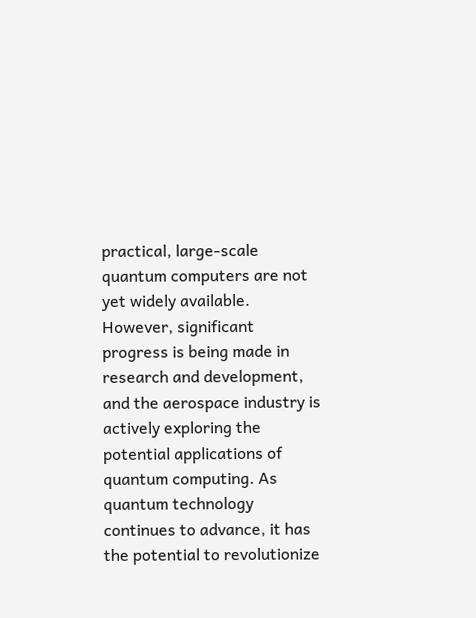practical, large-scale quantum computers are not yet widely available. However, significant progress is being made in research and development, and the aerospace industry is actively exploring the potential applications of quantum computing. As quantum technology continues to advance, it has the potential to revolutionize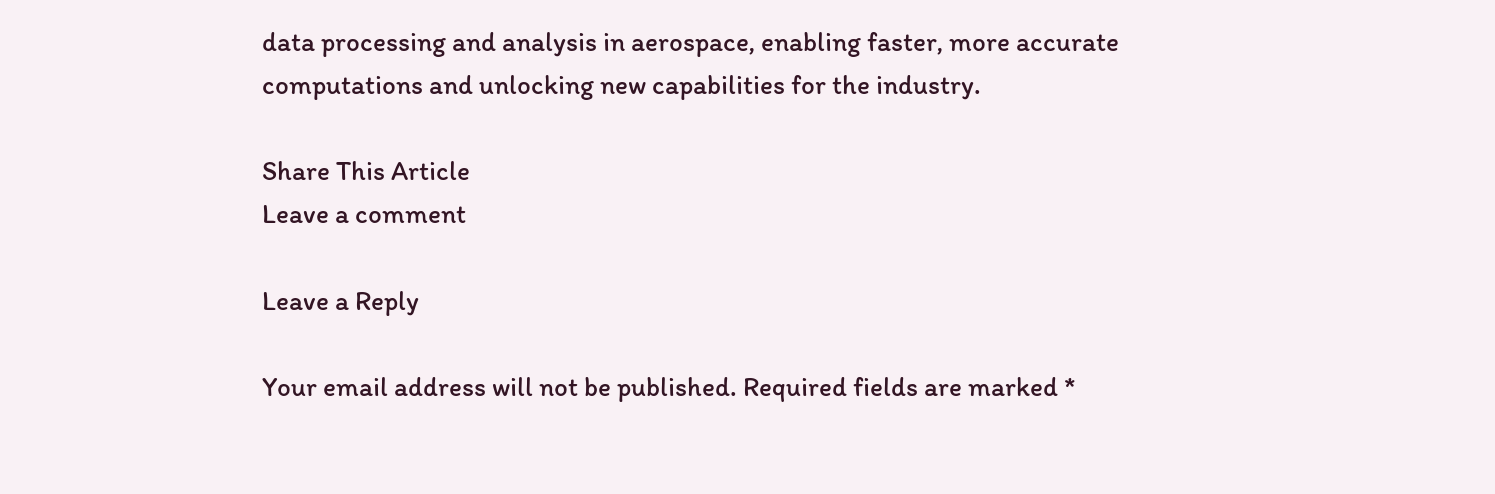data processing and analysis in aerospace, enabling faster, more accurate computations and unlocking new capabilities for the industry.

Share This Article
Leave a comment

Leave a Reply

Your email address will not be published. Required fields are marked *